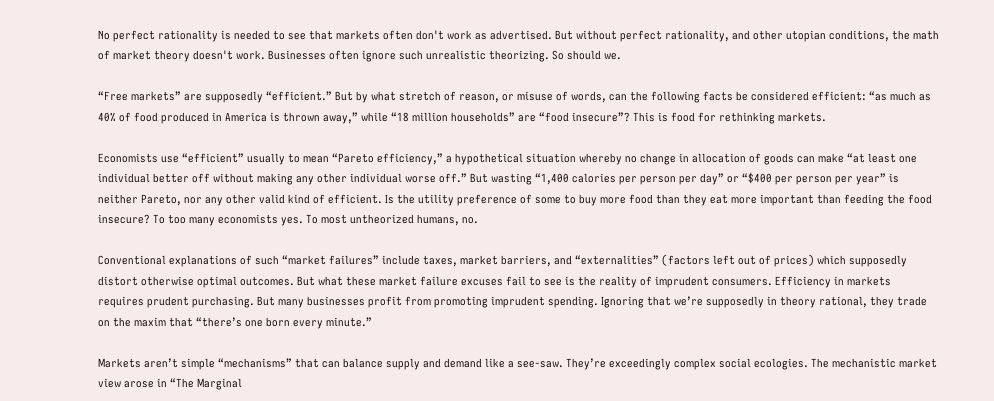No perfect rationality is needed to see that markets often don't work as advertised. But without perfect rationality, and other utopian conditions, the math of market theory doesn't work. Businesses often ignore such unrealistic theorizing. So should we.

“Free markets” are supposedly “efficient.” But by what stretch of reason, or misuse of words, can the following facts be considered efficient: “as much as 40% of food produced in America is thrown away,” while “18 million households” are “food insecure”? This is food for rethinking markets.

Economists use “efficient” usually to mean “Pareto efficiency,” a hypothetical situation whereby no change in allocation of goods can make “at least one individual better off without making any other individual worse off.” But wasting “1,400 calories per person per day” or “$400 per person per year” is neither Pareto, nor any other valid kind of efficient. Is the utility preference of some to buy more food than they eat more important than feeding the food insecure? To too many economists yes. To most untheorized humans, no.

Conventional explanations of such “market failures” include taxes, market barriers, and “externalities” (factors left out of prices) which supposedly distort otherwise optimal outcomes. But what these market failure excuses fail to see is the reality of imprudent consumers. Efficiency in markets requires prudent purchasing. But many businesses profit from promoting imprudent spending. Ignoring that we’re supposedly in theory rational, they trade on the maxim that “there’s one born every minute.”

Markets aren’t simple “mechanisms” that can balance supply and demand like a see-saw. They’re exceedingly complex social ecologies. The mechanistic market view arose in “The Marginal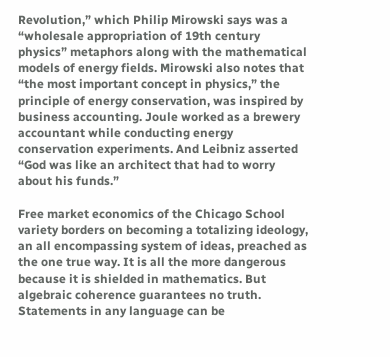Revolution,” which Philip Mirowski says was a “wholesale appropriation of 19th century physics” metaphors along with the mathematical models of energy fields. Mirowski also notes that “the most important concept in physics,” the principle of energy conservation, was inspired by business accounting. Joule worked as a brewery accountant while conducting energy conservation experiments. And Leibniz asserted “God was like an architect that had to worry about his funds.”

Free market economics of the Chicago School variety borders on becoming a totalizing ideology, an all encompassing system of ideas, preached as the one true way. It is all the more dangerous because it is shielded in mathematics. But algebraic coherence guarantees no truth. Statements in any language can be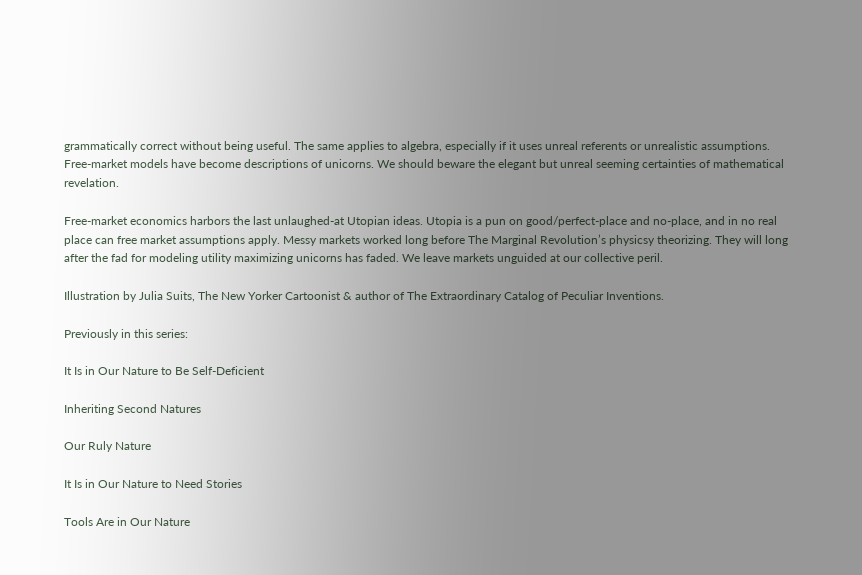grammatically correct without being useful. The same applies to algebra, especially if it uses unreal referents or unrealistic assumptions. Free-market models have become descriptions of unicorns. We should beware the elegant but unreal seeming certainties of mathematical revelation.

Free-market economics harbors the last unlaughed-at Utopian ideas. Utopia is a pun on good/perfect-place and no-place, and in no real place can free market assumptions apply. Messy markets worked long before The Marginal Revolution’s physicsy theorizing. They will long after the fad for modeling utility maximizing unicorns has faded. We leave markets unguided at our collective peril.

Illustration by Julia Suits, The New Yorker Cartoonist & author of The Extraordinary Catalog of Peculiar Inventions.

Previously in this series:

It Is in Our Nature to Be Self-Deficient

Inheriting Second Natures

Our Ruly Nature

It Is in Our Nature to Need Stories

Tools Are in Our Nature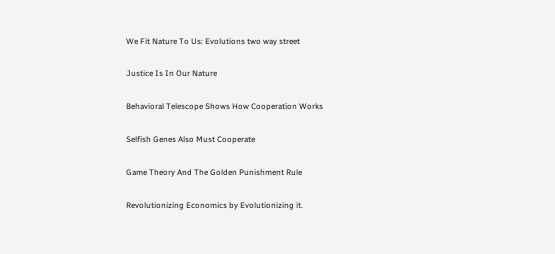We Fit Nature To Us: Evolutions two way street

Justice Is In Our Nature

Behavioral Telescope Shows How Cooperation Works

Selfish Genes Also Must Cooperate

Game Theory And The Golden Punishment Rule

Revolutionizing Economics by Evolutionizing it.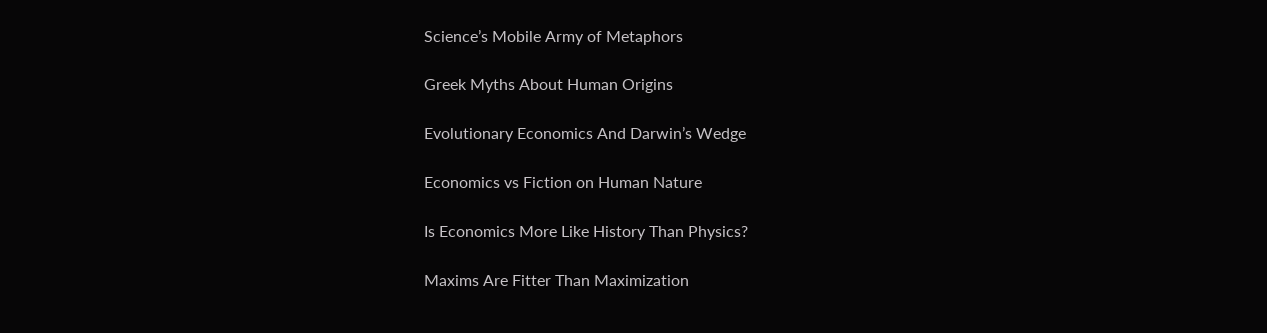Science’s Mobile Army of Metaphors

Greek Myths About Human Origins

Evolutionary Economics And Darwin’s Wedge

Economics vs Fiction on Human Nature

Is Economics More Like History Than Physics?

Maxims Are Fitter Than Maximization